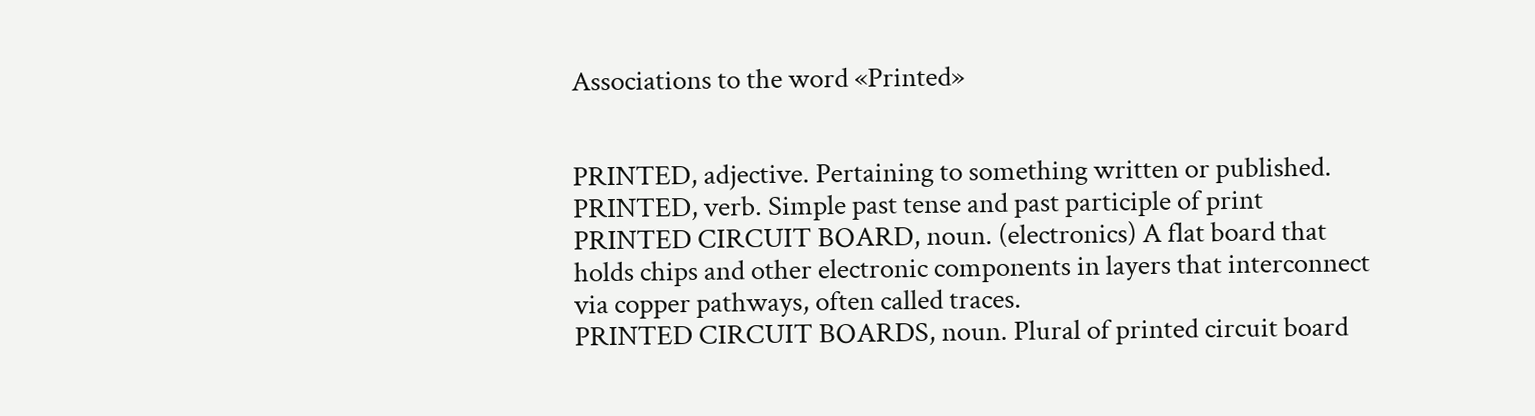Associations to the word «Printed»


PRINTED, adjective. Pertaining to something written or published.
PRINTED, verb. Simple past tense and past participle of print
PRINTED CIRCUIT BOARD, noun. (electronics) A flat board that holds chips and other electronic components in layers that interconnect via copper pathways, often called traces.
PRINTED CIRCUIT BOARDS, noun. Plural of printed circuit board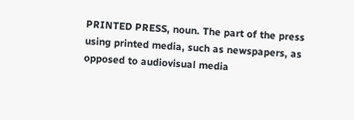PRINTED PRESS, noun. The part of the press using printed media, such as newspapers, as opposed to audiovisual media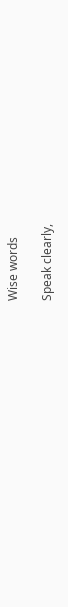Wise words

Speak clearly,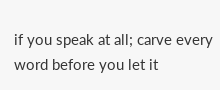if you speak at all; carve every word before you let it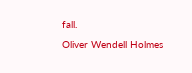fall.
Oliver Wendell Holmes